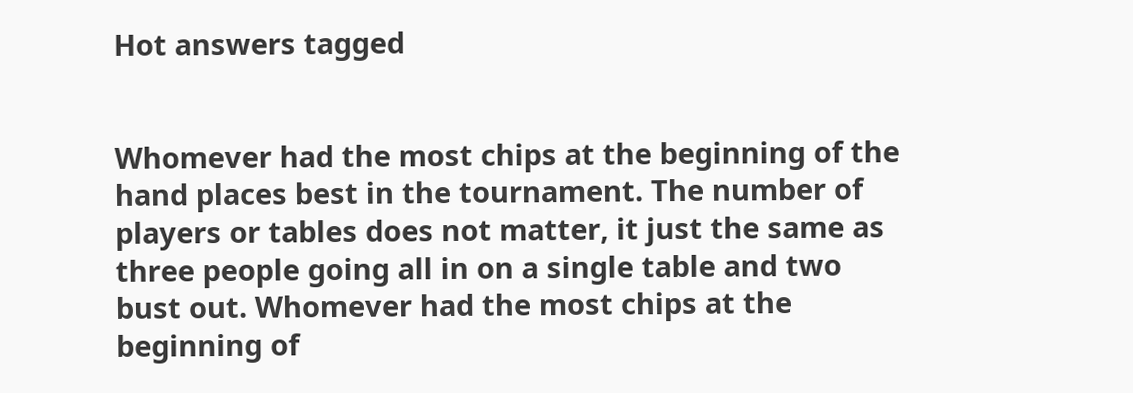Hot answers tagged


Whomever had the most chips at the beginning of the hand places best in the tournament. The number of players or tables does not matter, it just the same as three people going all in on a single table and two bust out. Whomever had the most chips at the beginning of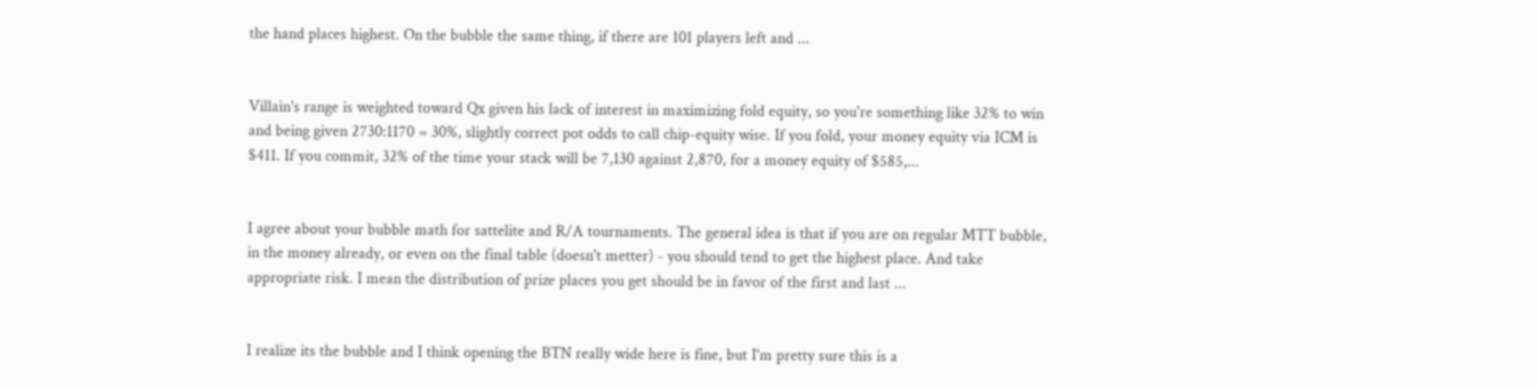the hand places highest. On the bubble the same thing, if there are 101 players left and ...


Villain's range is weighted toward Qx given his lack of interest in maximizing fold equity, so you're something like 32% to win and being given 2730:1170 = 30%, slightly correct pot odds to call chip-equity wise. If you fold, your money equity via ICM is $411. If you commit, 32% of the time your stack will be 7,130 against 2,870, for a money equity of $585,...


I agree about your bubble math for sattelite and R/A tournaments. The general idea is that if you are on regular MTT bubble, in the money already, or even on the final table (doesn't metter) - you should tend to get the highest place. And take appropriate risk. I mean the distribution of prize places you get should be in favor of the first and last ...


I realize its the bubble and I think opening the BTN really wide here is fine, but I'm pretty sure this is a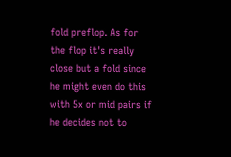fold preflop. As for the flop it's really close but a fold since he might even do this with 5x or mid pairs if he decides not to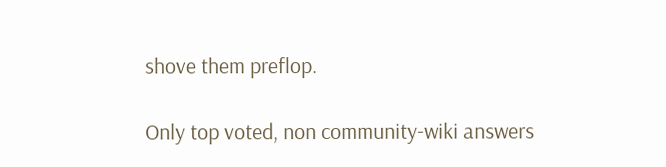shove them preflop.

Only top voted, non community-wiki answers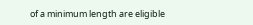of a minimum length are eligible